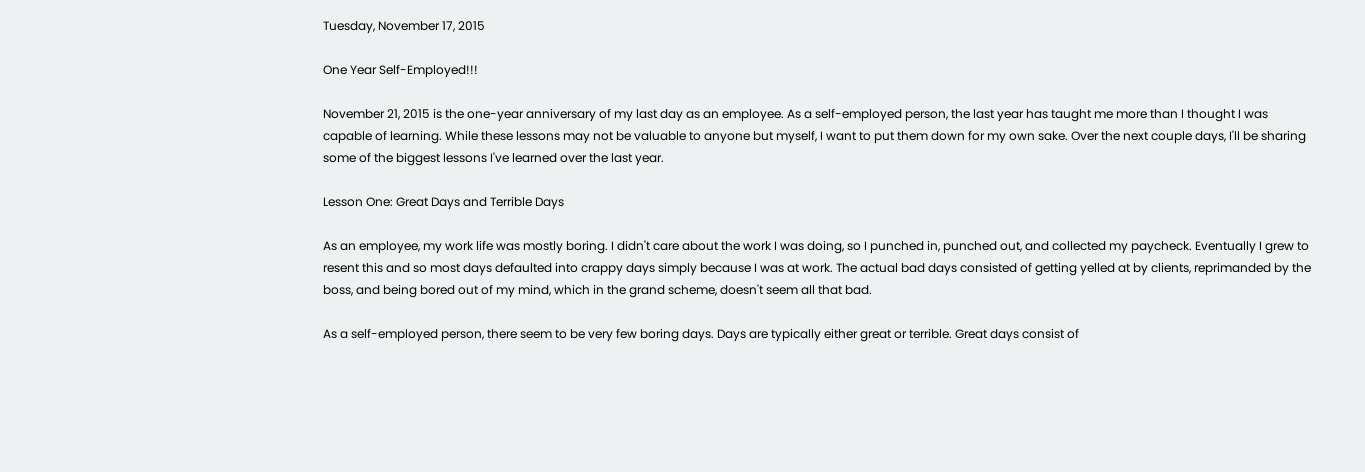Tuesday, November 17, 2015

One Year Self-Employed!!!

November 21, 2015 is the one-year anniversary of my last day as an employee. As a self-employed person, the last year has taught me more than I thought I was capable of learning. While these lessons may not be valuable to anyone but myself, I want to put them down for my own sake. Over the next couple days, I'll be sharing some of the biggest lessons I've learned over the last year.

Lesson One: Great Days and Terrible Days

As an employee, my work life was mostly boring. I didn't care about the work I was doing, so I punched in, punched out, and collected my paycheck. Eventually I grew to resent this and so most days defaulted into crappy days simply because I was at work. The actual bad days consisted of getting yelled at by clients, reprimanded by the boss, and being bored out of my mind, which in the grand scheme, doesn't seem all that bad.

As a self-employed person, there seem to be very few boring days. Days are typically either great or terrible. Great days consist of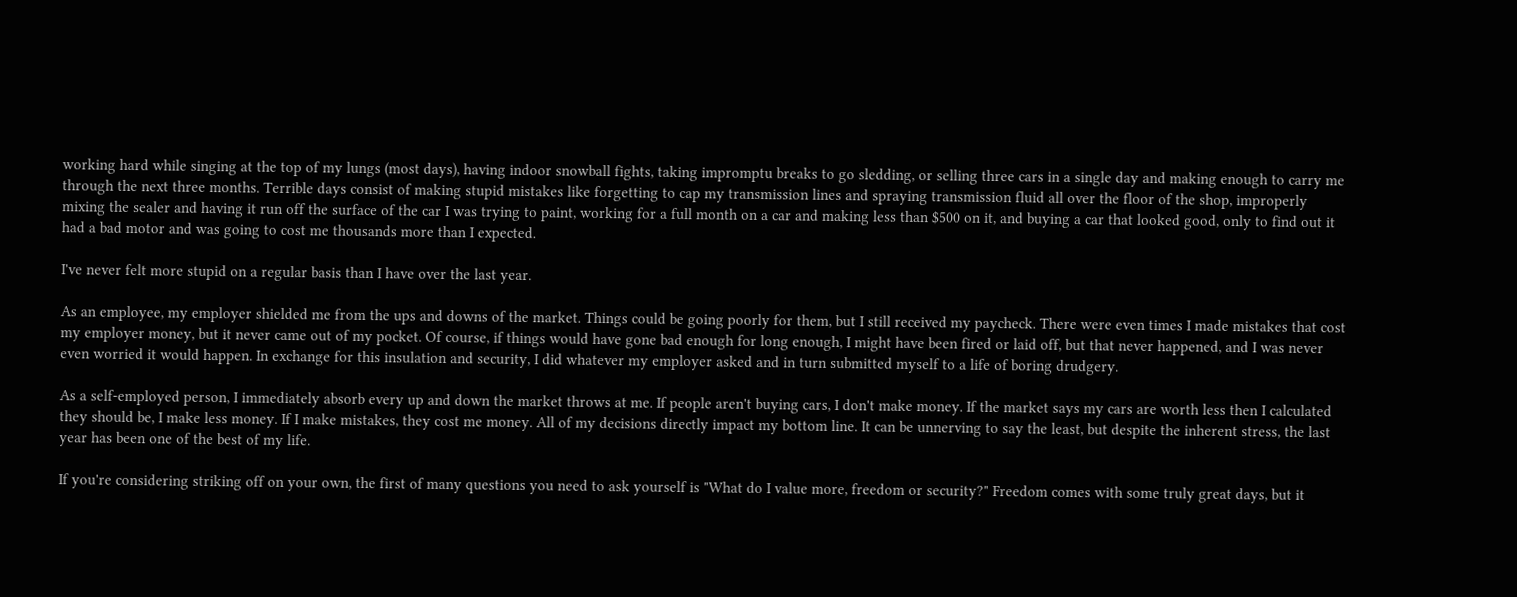working hard while singing at the top of my lungs (most days), having indoor snowball fights, taking impromptu breaks to go sledding, or selling three cars in a single day and making enough to carry me through the next three months. Terrible days consist of making stupid mistakes like forgetting to cap my transmission lines and spraying transmission fluid all over the floor of the shop, improperly mixing the sealer and having it run off the surface of the car I was trying to paint, working for a full month on a car and making less than $500 on it, and buying a car that looked good, only to find out it had a bad motor and was going to cost me thousands more than I expected.

I've never felt more stupid on a regular basis than I have over the last year.

As an employee, my employer shielded me from the ups and downs of the market. Things could be going poorly for them, but I still received my paycheck. There were even times I made mistakes that cost my employer money, but it never came out of my pocket. Of course, if things would have gone bad enough for long enough, I might have been fired or laid off, but that never happened, and I was never even worried it would happen. In exchange for this insulation and security, I did whatever my employer asked and in turn submitted myself to a life of boring drudgery.

As a self-employed person, I immediately absorb every up and down the market throws at me. If people aren't buying cars, I don't make money. If the market says my cars are worth less then I calculated they should be, I make less money. If I make mistakes, they cost me money. All of my decisions directly impact my bottom line. It can be unnerving to say the least, but despite the inherent stress, the last year has been one of the best of my life.

If you're considering striking off on your own, the first of many questions you need to ask yourself is "What do I value more, freedom or security?" Freedom comes with some truly great days, but it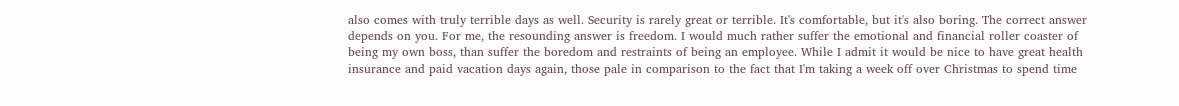also comes with truly terrible days as well. Security is rarely great or terrible. It's comfortable, but it's also boring. The correct answer depends on you. For me, the resounding answer is freedom. I would much rather suffer the emotional and financial roller coaster of being my own boss, than suffer the boredom and restraints of being an employee. While I admit it would be nice to have great health insurance and paid vacation days again, those pale in comparison to the fact that I'm taking a week off over Christmas to spend time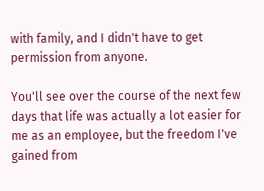with family, and I didn't have to get permission from anyone.

You'll see over the course of the next few days that life was actually a lot easier for me as an employee, but the freedom I've gained from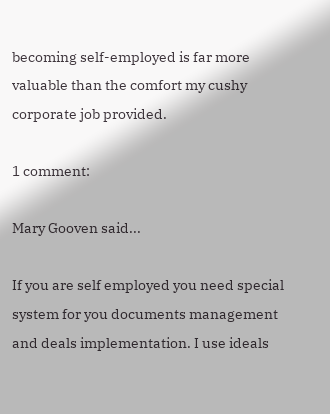becoming self-employed is far more valuable than the comfort my cushy corporate job provided.

1 comment:

Mary Gooven said...

If you are self employed you need special system for you documents management and deals implementation. I use ideals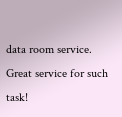data room service. Great service for such task!